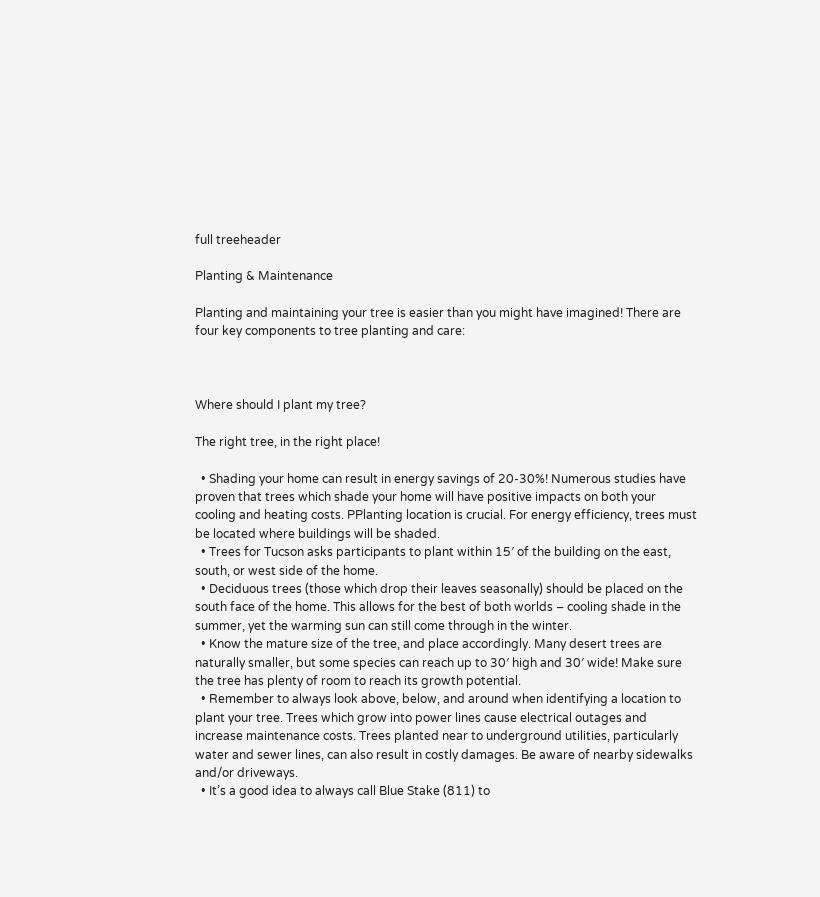full treeheader

Planting & Maintenance

Planting and maintaining your tree is easier than you might have imagined! There are four key components to tree planting and care:



Where should I plant my tree?

The right tree, in the right place!

  • Shading your home can result in energy savings of 20-30%! Numerous studies have proven that trees which shade your home will have positive impacts on both your cooling and heating costs. PPlanting location is crucial. For energy efficiency, trees must be located where buildings will be shaded.
  • Trees for Tucson asks participants to plant within 15′ of the building on the east, south, or west side of the home.
  • Deciduous trees (those which drop their leaves seasonally) should be placed on the south face of the home. This allows for the best of both worlds – cooling shade in the summer, yet the warming sun can still come through in the winter.
  • Know the mature size of the tree, and place accordingly. Many desert trees are naturally smaller, but some species can reach up to 30′ high and 30′ wide! Make sure the tree has plenty of room to reach its growth potential.
  • Remember to always look above, below, and around when identifying a location to plant your tree. Trees which grow into power lines cause electrical outages and increase maintenance costs. Trees planted near to underground utilities, particularly water and sewer lines, can also result in costly damages. Be aware of nearby sidewalks and/or driveways.
  • It’s a good idea to always call Blue Stake (811) to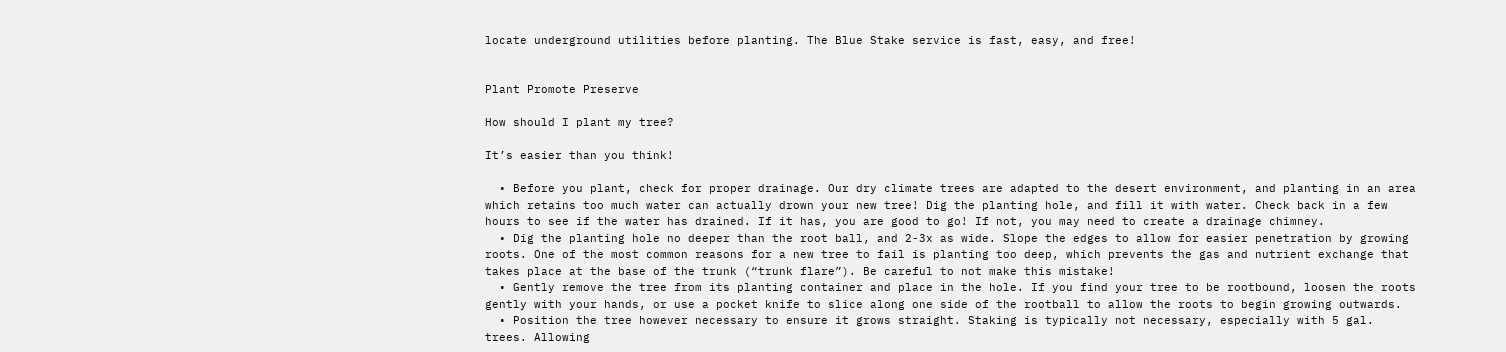locate underground utilities before planting. The Blue Stake service is fast, easy, and free!


Plant Promote Preserve

How should I plant my tree?

It’s easier than you think!

  • Before you plant, check for proper drainage. Our dry climate trees are adapted to the desert environment, and planting in an area which retains too much water can actually drown your new tree! Dig the planting hole, and fill it with water. Check back in a few hours to see if the water has drained. If it has, you are good to go! If not, you may need to create a drainage chimney.
  • Dig the planting hole no deeper than the root ball, and 2-3x as wide. Slope the edges to allow for easier penetration by growing roots. One of the most common reasons for a new tree to fail is planting too deep, which prevents the gas and nutrient exchange that takes place at the base of the trunk (“trunk flare”). Be careful to not make this mistake!
  • Gently remove the tree from its planting container and place in the hole. If you find your tree to be rootbound, loosen the roots gently with your hands, or use a pocket knife to slice along one side of the rootball to allow the roots to begin growing outwards.
  • Position the tree however necessary to ensure it grows straight. Staking is typically not necessary, especially with 5 gal. trees. Allowing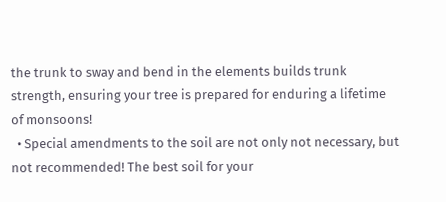the trunk to sway and bend in the elements builds trunk strength, ensuring your tree is prepared for enduring a lifetime of monsoons!
  • Special amendments to the soil are not only not necessary, but not recommended! The best soil for your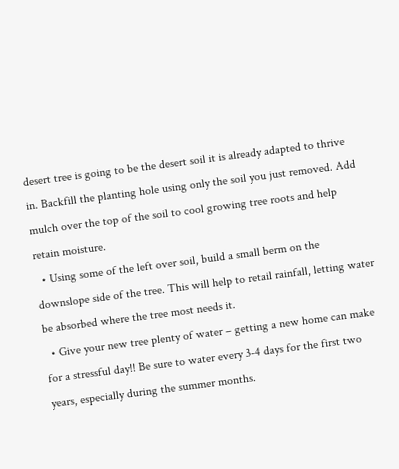desert tree is going to be the desert soil it is already adapted to thrive in. Backfill the planting hole using only the soil you just removed. Add mulch over the top of the soil to cool growing tree roots and help retain moisture.
  • Using some of the left over soil, build a small berm on the downslope side of the tree. This will help to retail rainfall, letting water be absorbed where the tree most needs it.
  • Give your new tree plenty of water – getting a new home can make for a stressful day!! Be sure to water every 3-4 days for the first two years, especially during the summer months.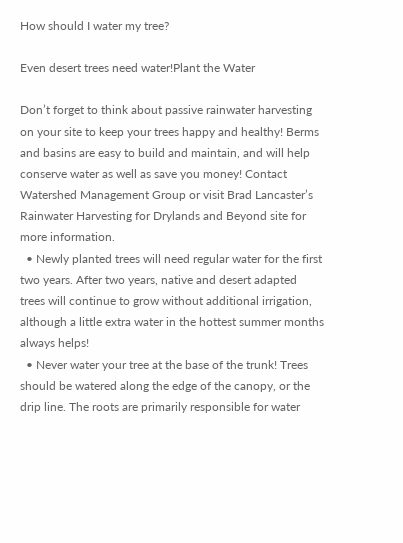How should I water my tree?

Even desert trees need water!Plant the Water

Don’t forget to think about passive rainwater harvesting on your site to keep your trees happy and healthy! Berms and basins are easy to build and maintain, and will help conserve water as well as save you money! Contact Watershed Management Group or visit Brad Lancaster’s Rainwater Harvesting for Drylands and Beyond site for more information.
  • Newly planted trees will need regular water for the first two years. After two years, native and desert adapted trees will continue to grow without additional irrigation, although a little extra water in the hottest summer months always helps!
  • Never water your tree at the base of the trunk! Trees should be watered along the edge of the canopy, or the drip line. The roots are primarily responsible for water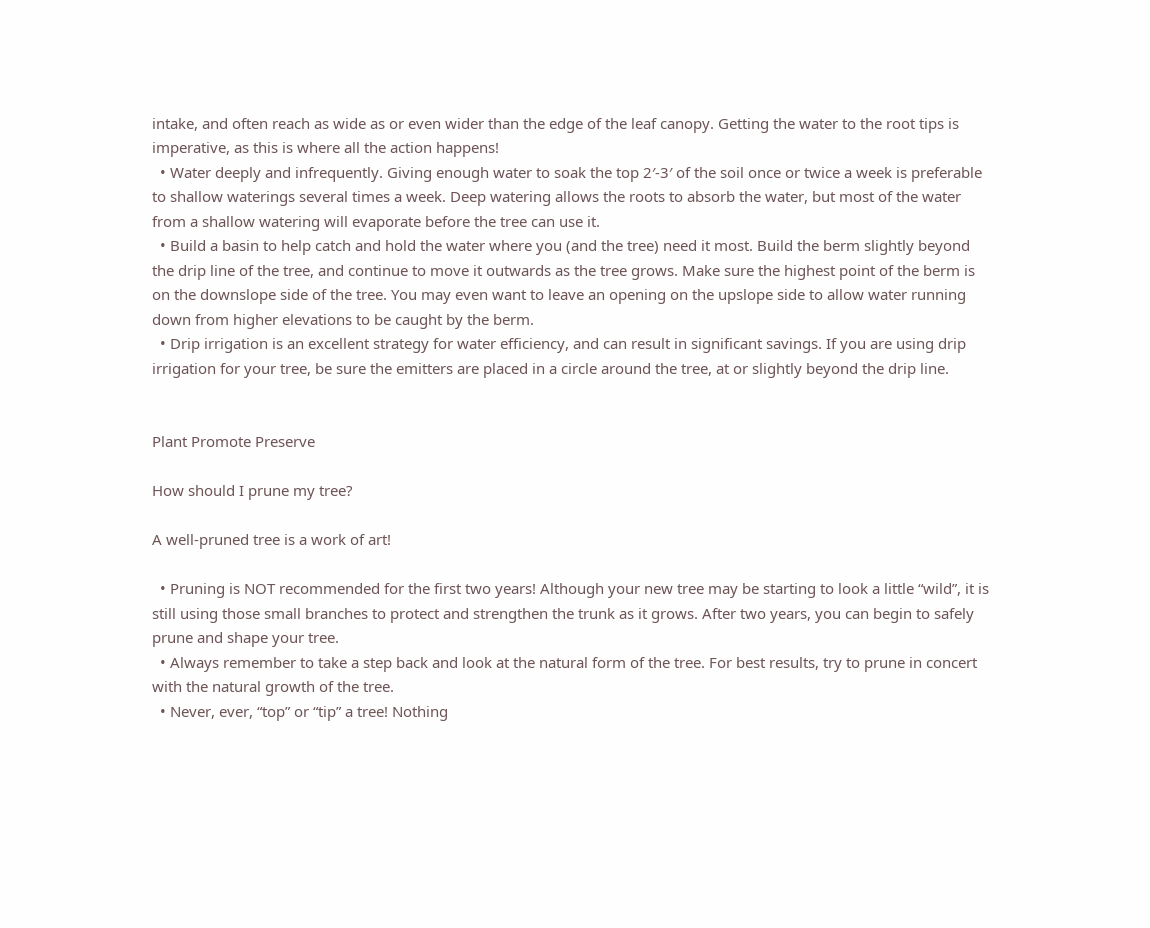intake, and often reach as wide as or even wider than the edge of the leaf canopy. Getting the water to the root tips is imperative, as this is where all the action happens!
  • Water deeply and infrequently. Giving enough water to soak the top 2′-3′ of the soil once or twice a week is preferable to shallow waterings several times a week. Deep watering allows the roots to absorb the water, but most of the water from a shallow watering will evaporate before the tree can use it.
  • Build a basin to help catch and hold the water where you (and the tree) need it most. Build the berm slightly beyond the drip line of the tree, and continue to move it outwards as the tree grows. Make sure the highest point of the berm is on the downslope side of the tree. You may even want to leave an opening on the upslope side to allow water running down from higher elevations to be caught by the berm.
  • Drip irrigation is an excellent strategy for water efficiency, and can result in significant savings. If you are using drip irrigation for your tree, be sure the emitters are placed in a circle around the tree, at or slightly beyond the drip line.


Plant Promote Preserve

How should I prune my tree?

A well-pruned tree is a work of art!

  • Pruning is NOT recommended for the first two years! Although your new tree may be starting to look a little “wild”, it is still using those small branches to protect and strengthen the trunk as it grows. After two years, you can begin to safely prune and shape your tree.
  • Always remember to take a step back and look at the natural form of the tree. For best results, try to prune in concert with the natural growth of the tree.
  • Never, ever, “top” or “tip” a tree! Nothing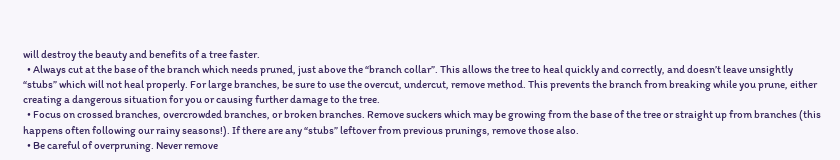will destroy the beauty and benefits of a tree faster.
  • Always cut at the base of the branch which needs pruned, just above the “branch collar”. This allows the tree to heal quickly and correctly, and doesn’t leave unsightly “stubs” which will not heal properly. For large branches, be sure to use the overcut, undercut, remove method. This prevents the branch from breaking while you prune, either creating a dangerous situation for you or causing further damage to the tree.
  • Focus on crossed branches, overcrowded branches, or broken branches. Remove suckers which may be growing from the base of the tree or straight up from branches (this happens often following our rainy seasons!). If there are any “stubs” leftover from previous prunings, remove those also.
  • Be careful of overpruning. Never remove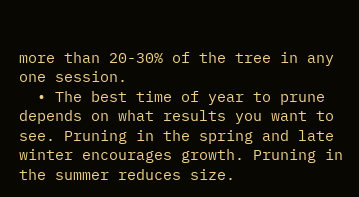more than 20-30% of the tree in any one session.
  • The best time of year to prune depends on what results you want to see. Pruning in the spring and late winter encourages growth. Pruning in the summer reduces size.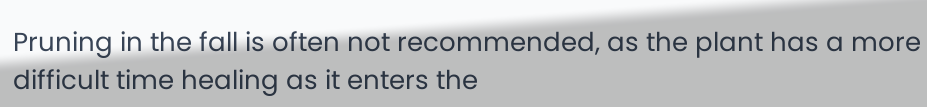Pruning in the fall is often not recommended, as the plant has a more difficult time healing as it enters the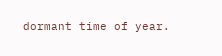dormant time of year.